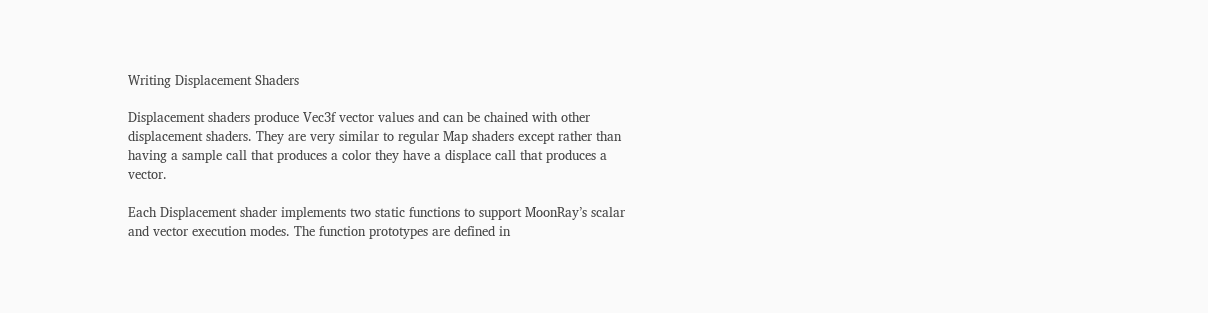Writing Displacement Shaders

Displacement shaders produce Vec3f vector values and can be chained with other displacement shaders. They are very similar to regular Map shaders except rather than having a sample call that produces a color they have a displace call that produces a vector.

Each Displacement shader implements two static functions to support MoonRay’s scalar and vector execution modes. The function prototypes are defined in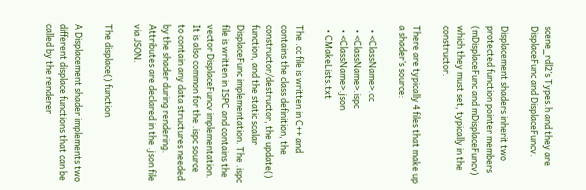scene_rdl2’s Types.h and they are DisplaceFunc and DisplaceFuncv.

Displacement shaders inherit two protected function pointer members (mDisplaceFunc and mDisplaceFuncv) which they must set, typically in the constructor.

There are typically 4 files that make up a shader’s source:

  • <ClassName>.cc
  • <ClassName>.ispc
  • <ClassName>.json
  • CMakeLists.txt

The .cc file is written in C++ and contains the class definition, the constructor/destructor, the update() function, and the static scalar DisplaceFunc implementation. The .ispc file is written in ISPC and contains the vector DisplaceFuncv implementation. It is also common for the .ispc source to contain any data structures needed by the shader during rendering. Attributes are declared in the .json file via JSON.

The displace() function

A Displacement shader implements two different displace functions that can be called by the renderer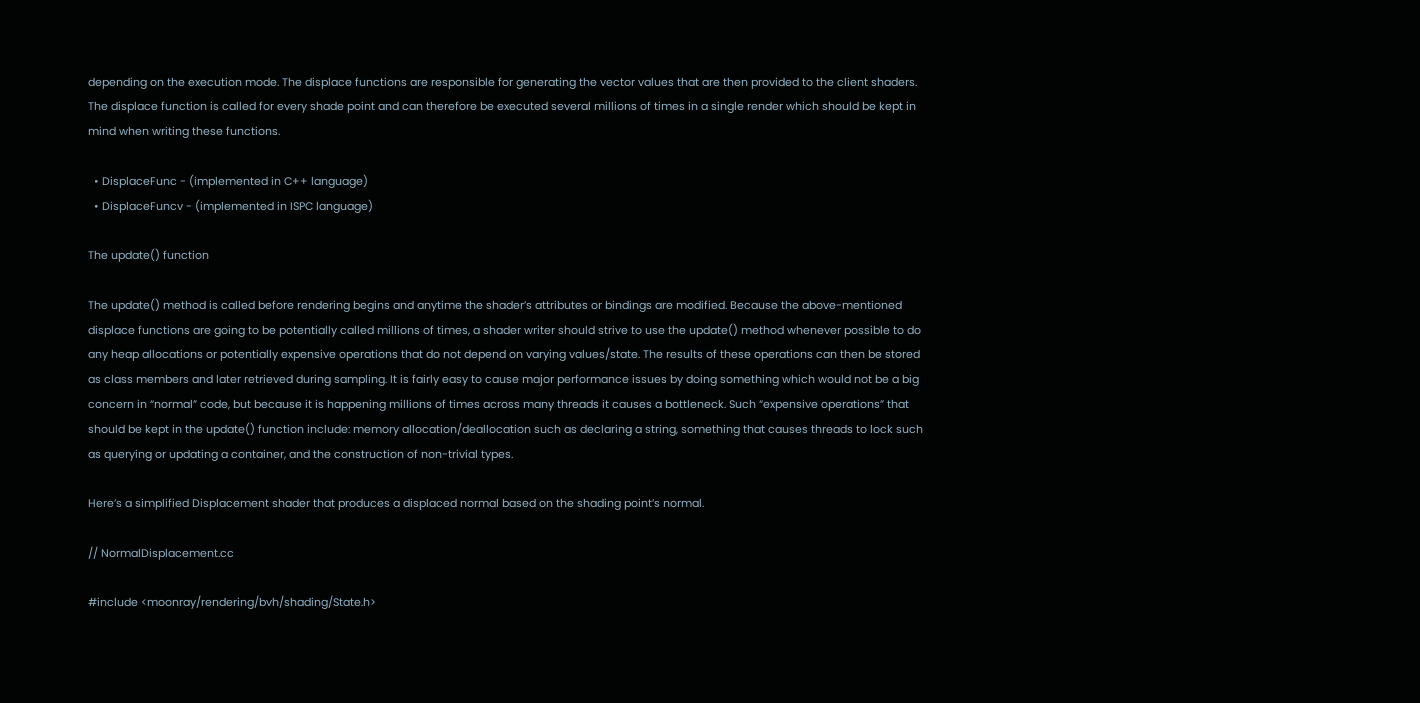depending on the execution mode. The displace functions are responsible for generating the vector values that are then provided to the client shaders. The displace function is called for every shade point and can therefore be executed several millions of times in a single render which should be kept in mind when writing these functions.

  • DisplaceFunc - (implemented in C++ language)
  • DisplaceFuncv - (implemented in ISPC language)

The update() function

The update() method is called before rendering begins and anytime the shader’s attributes or bindings are modified. Because the above-mentioned displace functions are going to be potentially called millions of times, a shader writer should strive to use the update() method whenever possible to do any heap allocations or potentially expensive operations that do not depend on varying values/state. The results of these operations can then be stored as class members and later retrieved during sampling. It is fairly easy to cause major performance issues by doing something which would not be a big concern in “normal” code, but because it is happening millions of times across many threads it causes a bottleneck. Such “expensive operations” that should be kept in the update() function include: memory allocation/deallocation such as declaring a string, something that causes threads to lock such as querying or updating a container, and the construction of non-trivial types.

Here’s a simplified Displacement shader that produces a displaced normal based on the shading point’s normal.

// NormalDisplacement.cc

#include <moonray/rendering/bvh/shading/State.h>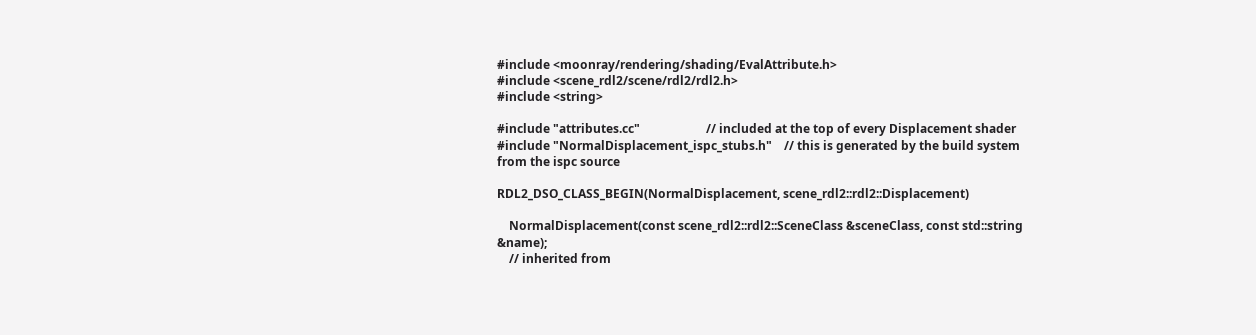#include <moonray/rendering/shading/EvalAttribute.h>
#include <scene_rdl2/scene/rdl2/rdl2.h>
#include <string>

#include "attributes.cc"                      // included at the top of every Displacement shader
#include "NormalDisplacement_ispc_stubs.h"    // this is generated by the build system from the ispc source

RDL2_DSO_CLASS_BEGIN(NormalDisplacement, scene_rdl2::rdl2::Displacement)

    NormalDisplacement(const scene_rdl2::rdl2::SceneClass &sceneClass, const std::string &name);
    // inherited from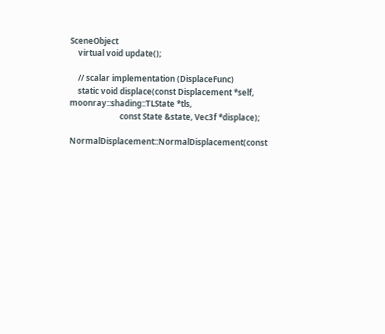SceneObject
    virtual void update();

    // scalar implementation (DisplaceFunc)
    static void displace(const Displacement *self, moonray::shading::TLState *tls,
                         const State &state, Vec3f *displace);

NormalDisplacement::NormalDisplacement(const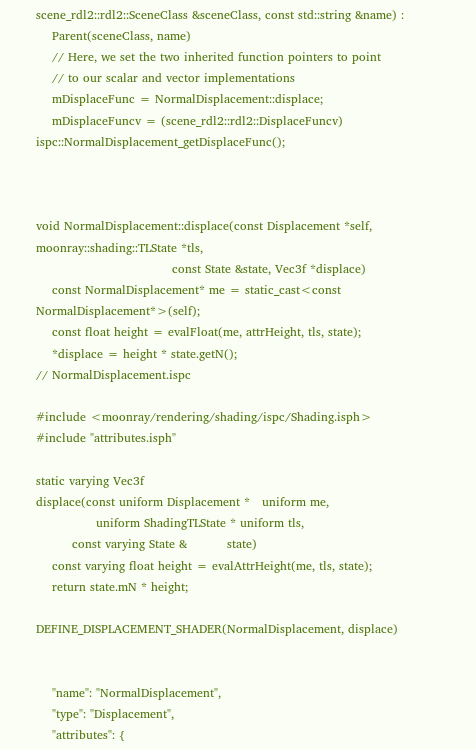scene_rdl2::rdl2::SceneClass &sceneClass, const std::string &name) :
    Parent(sceneClass, name)
    // Here, we set the two inherited function pointers to point
    // to our scalar and vector implementations
    mDisplaceFunc = NormalDisplacement::displace;
    mDisplaceFuncv = (scene_rdl2::rdl2::DisplaceFuncv) ispc::NormalDisplacement_getDisplaceFunc();



void NormalDisplacement::displace(const Displacement *self, moonray::shading::TLState *tls,
                                  const State &state, Vec3f *displace)
    const NormalDisplacement* me = static_cast<const NormalDisplacement*>(self);
    const float height = evalFloat(me, attrHeight, tls, state);
    *displace = height * state.getN();
// NormalDisplacement.ispc

#include <moonray/rendering/shading/ispc/Shading.isph>
#include "attributes.isph"

static varying Vec3f
displace(const uniform Displacement *   uniform me,
               uniform ShadingTLState * uniform tls,
         const varying State &          state)
    const varying float height = evalAttrHeight(me, tls, state);
    return state.mN * height;

DEFINE_DISPLACEMENT_SHADER(NormalDisplacement, displace)


    "name": "NormalDisplacement",
    "type": "Displacement",
    "attributes": {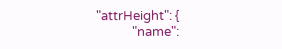"attrHeight": {
            "name":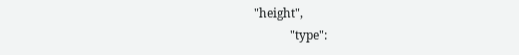"height",
            "type":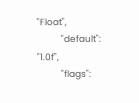"Float",
            "default": "1.0f",
            "flags":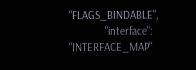"FLAGS_BINDABLE",
            "interface": "INTERFACE_MAP"